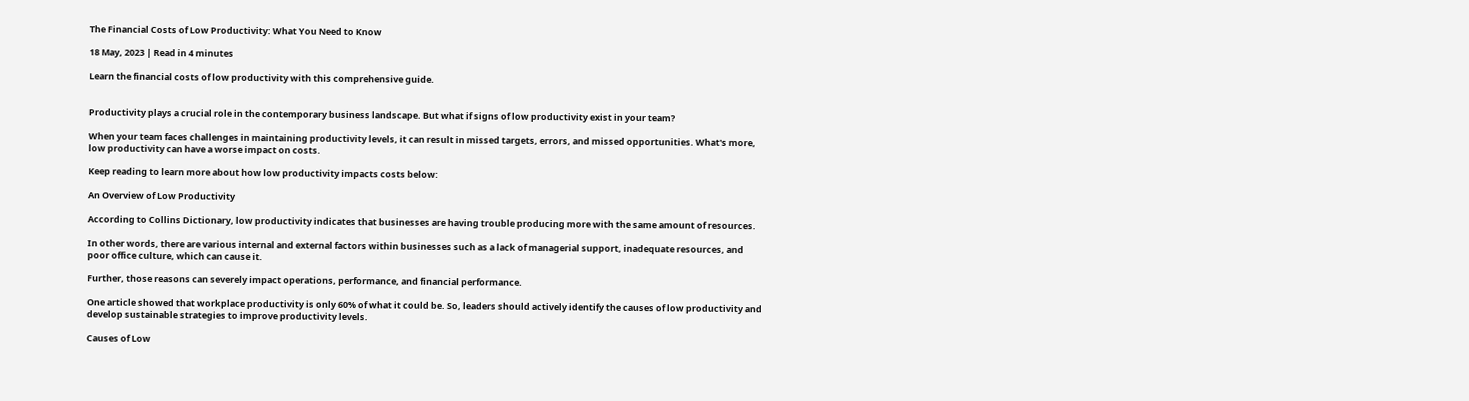The Financial Costs of Low Productivity: What You Need to Know

18 May, 2023 | Read in 4 minutes

Learn the financial costs of low productivity with this comprehensive guide.


Productivity plays a crucial role in the contemporary business landscape. But what if signs of low productivity exist in your team?

When your team faces challenges in maintaining productivity levels, it can result in missed targets, errors, and missed opportunities. What's more, low productivity can have a worse impact on costs.

Keep reading to learn more about how low productivity impacts costs below:

An Overview of Low Productivity

According to Collins Dictionary, low productivity indicates that businesses are having trouble producing more with the same amount of resources.

In other words, there are various internal and external factors within businesses such as a lack of managerial support, inadequate resources, and poor office culture, which can cause it.

Further, those reasons can severely impact operations, performance, and financial performance.

One article showed that workplace productivity is only 60% of what it could be. So, leaders should actively identify the causes of low productivity and develop sustainable strategies to improve productivity levels.

Causes of Low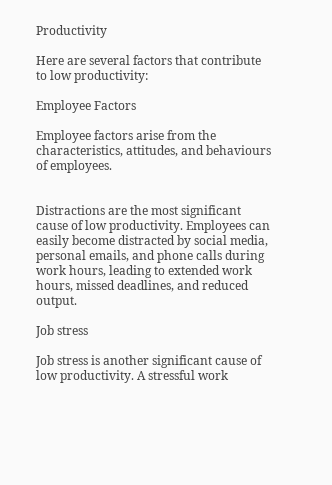Productivity

Here are several factors that contribute to low productivity:

Employee Factors

Employee factors arise from the characteristics, attitudes, and behaviours of employees.


Distractions are the most significant cause of low productivity. Employees can easily become distracted by social media, personal emails, and phone calls during work hours, leading to extended work hours, missed deadlines, and reduced output.

Job stress

Job stress is another significant cause of low productivity. A stressful work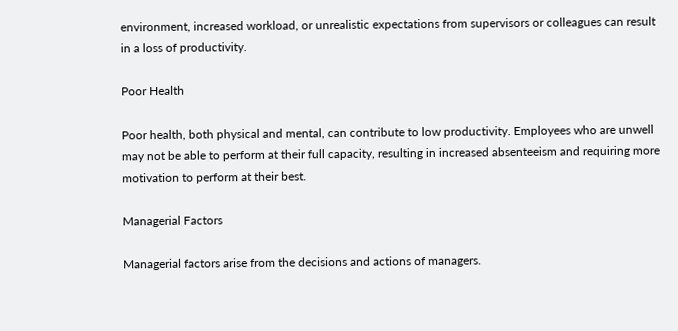environment, increased workload, or unrealistic expectations from supervisors or colleagues can result in a loss of productivity.

Poor Health

Poor health, both physical and mental, can contribute to low productivity. Employees who are unwell may not be able to perform at their full capacity, resulting in increased absenteeism and requiring more motivation to perform at their best.

Managerial Factors

Managerial factors arise from the decisions and actions of managers.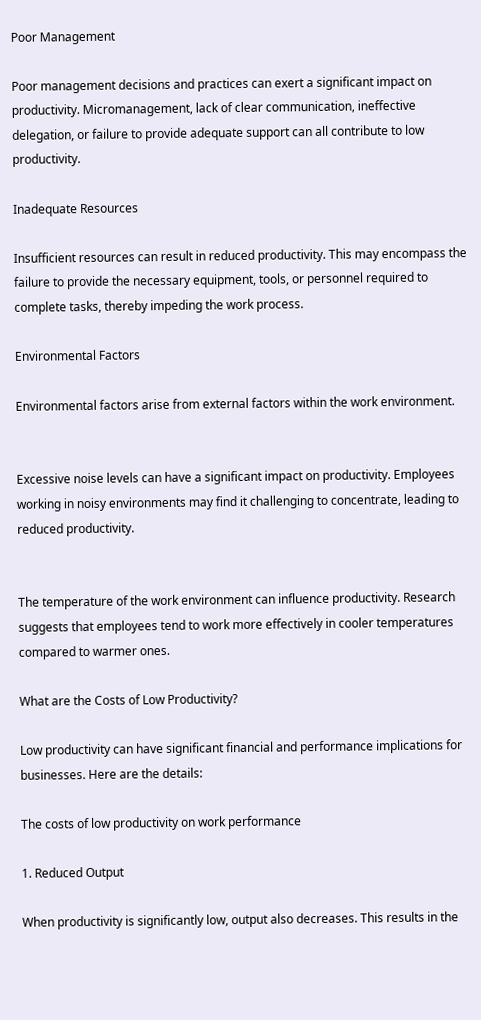Poor Management

Poor management decisions and practices can exert a significant impact on productivity. Micromanagement, lack of clear communication, ineffective delegation, or failure to provide adequate support can all contribute to low productivity.

Inadequate Resources

Insufficient resources can result in reduced productivity. This may encompass the failure to provide the necessary equipment, tools, or personnel required to complete tasks, thereby impeding the work process.

Environmental Factors

Environmental factors arise from external factors within the work environment.


Excessive noise levels can have a significant impact on productivity. Employees working in noisy environments may find it challenging to concentrate, leading to reduced productivity.


The temperature of the work environment can influence productivity. Research suggests that employees tend to work more effectively in cooler temperatures compared to warmer ones.

What are the Costs of Low Productivity?

Low productivity can have significant financial and performance implications for businesses. Here are the details:

The costs of low productivity on work performance

1. Reduced Output

When productivity is significantly low, output also decreases. This results in the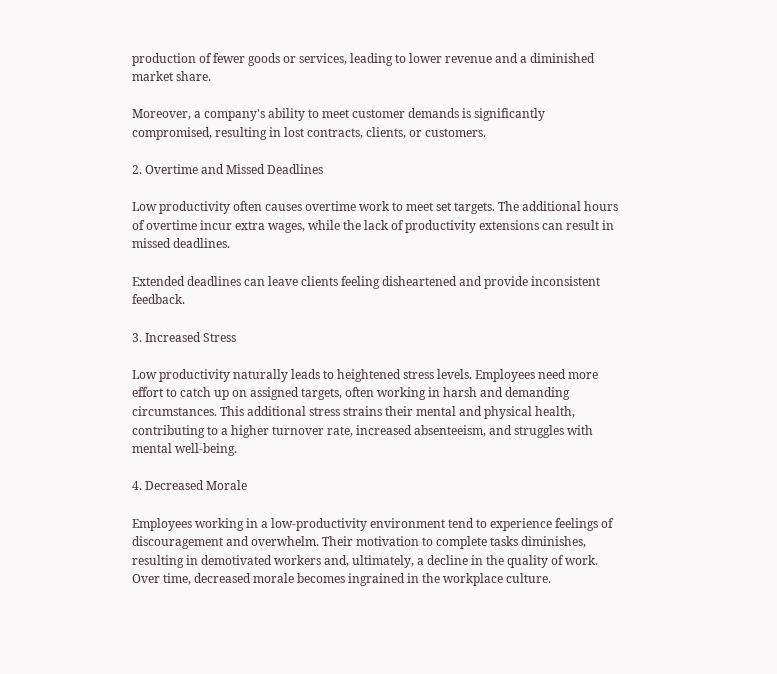production of fewer goods or services, leading to lower revenue and a diminished market share.

Moreover, a company's ability to meet customer demands is significantly compromised, resulting in lost contracts, clients, or customers.

2. Overtime and Missed Deadlines

Low productivity often causes overtime work to meet set targets. The additional hours of overtime incur extra wages, while the lack of productivity extensions can result in missed deadlines.

Extended deadlines can leave clients feeling disheartened and provide inconsistent feedback.

3. Increased Stress

Low productivity naturally leads to heightened stress levels. Employees need more effort to catch up on assigned targets, often working in harsh and demanding circumstances. This additional stress strains their mental and physical health, contributing to a higher turnover rate, increased absenteeism, and struggles with mental well-being.

4. Decreased Morale

Employees working in a low-productivity environment tend to experience feelings of discouragement and overwhelm. Their motivation to complete tasks diminishes, resulting in demotivated workers and, ultimately, a decline in the quality of work. Over time, decreased morale becomes ingrained in the workplace culture.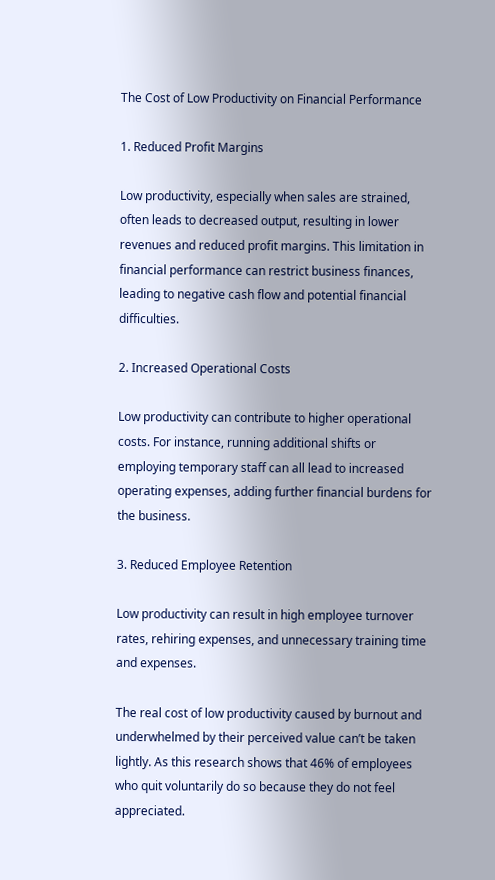The Cost of Low Productivity on Financial Performance

1. Reduced Profit Margins

Low productivity, especially when sales are strained, often leads to decreased output, resulting in lower revenues and reduced profit margins. This limitation in financial performance can restrict business finances, leading to negative cash flow and potential financial difficulties.

2. Increased Operational Costs

Low productivity can contribute to higher operational costs. For instance, running additional shifts or employing temporary staff can all lead to increased operating expenses, adding further financial burdens for the business.

3. Reduced Employee Retention

Low productivity can result in high employee turnover rates, rehiring expenses, and unnecessary training time and expenses.

The real cost of low productivity caused by burnout and underwhelmed by their perceived value can’t be taken lightly. As this research shows that 46% of employees who quit voluntarily do so because they do not feel appreciated.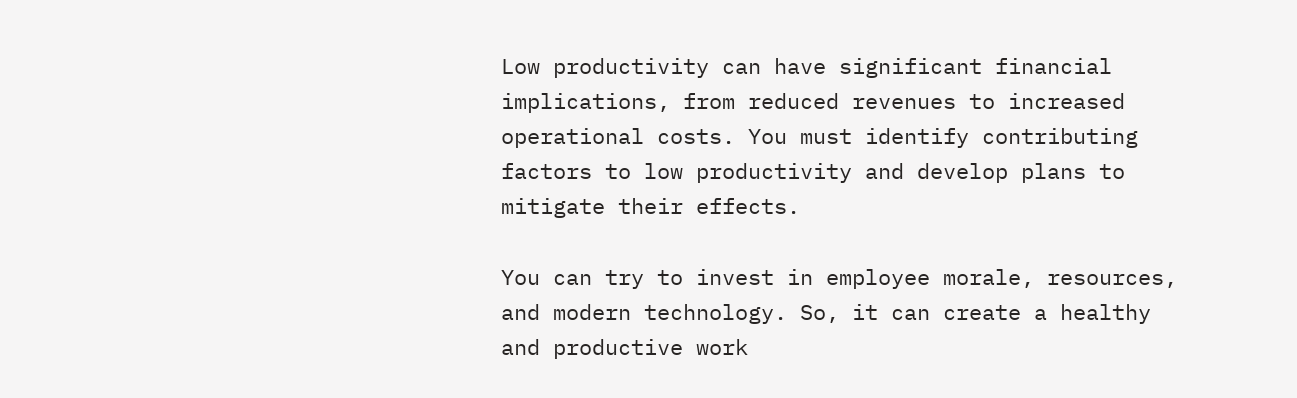Low productivity can have significant financial implications, from reduced revenues to increased operational costs. You must identify contributing factors to low productivity and develop plans to mitigate their effects.

You can try to invest in employee morale, resources, and modern technology. So, it can create a healthy and productive work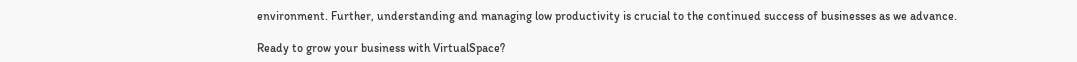environment. Further, understanding and managing low productivity is crucial to the continued success of businesses as we advance.

Ready to grow your business with VirtualSpace?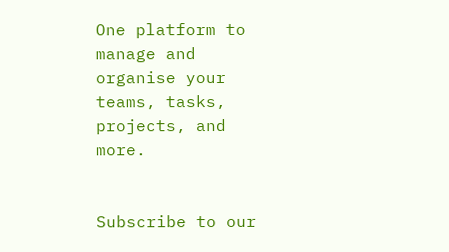One platform to manage and organise your teams, tasks, projects, and more.


Subscribe to our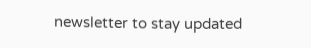newsletter to stay updated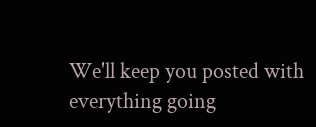We'll keep you posted with everything going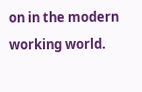on in the modern working world.